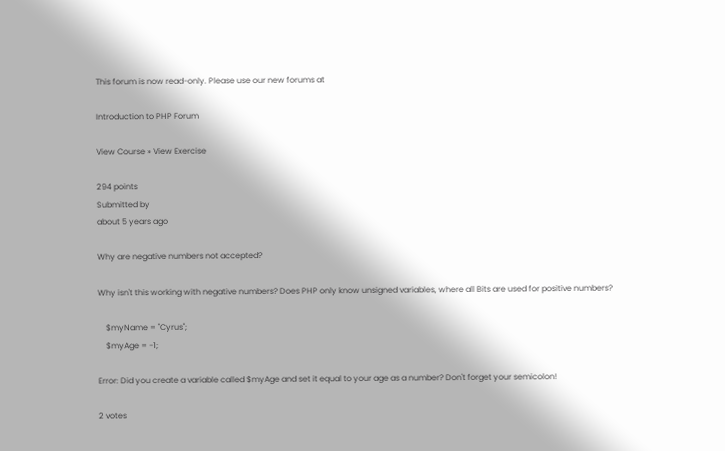This forum is now read-only. Please use our new forums at

Introduction to PHP Forum

View Course » View Exercise

294 points
Submitted by
about 5 years ago

Why are negative numbers not accepted?

Why isn't this working with negative numbers? Does PHP only know unsigned variables, where all Bits are used for positive numbers?

    $myName = "Cyrus";
    $myAge = -1;

Error: Did you create a variable called $myAge and set it equal to your age as a number? Don't forget your semicolon!

2 votes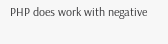PHP does work with negative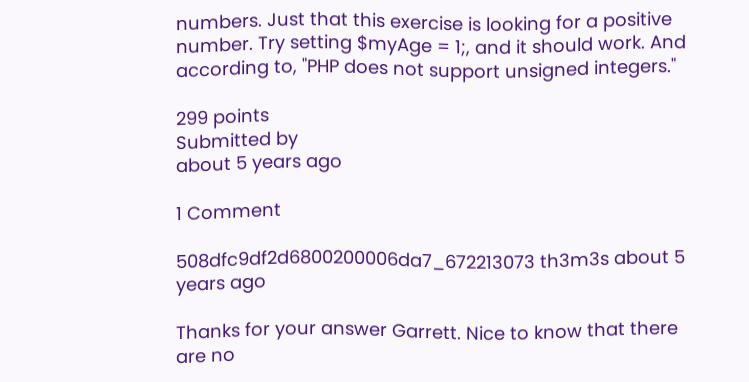numbers. Just that this exercise is looking for a positive number. Try setting $myAge = 1;, and it should work. And according to, "PHP does not support unsigned integers."

299 points
Submitted by
about 5 years ago

1 Comment

508dfc9df2d6800200006da7_672213073 th3m3s about 5 years ago

Thanks for your answer Garrett. Nice to know that there are no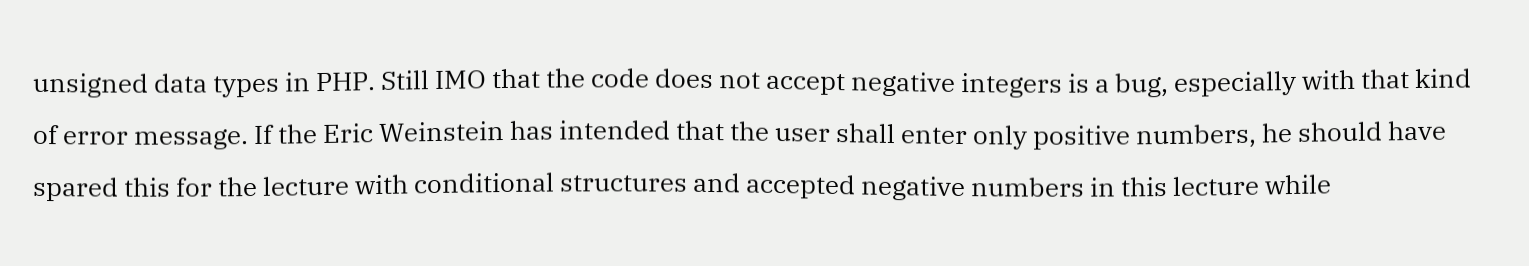unsigned data types in PHP. Still IMO that the code does not accept negative integers is a bug, especially with that kind of error message. If the Eric Weinstein has intended that the user shall enter only positive numbers, he should have spared this for the lecture with conditional structures and accepted negative numbers in this lecture while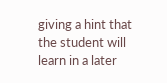giving a hint that the student will learn in a later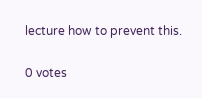lecture how to prevent this.

0 votes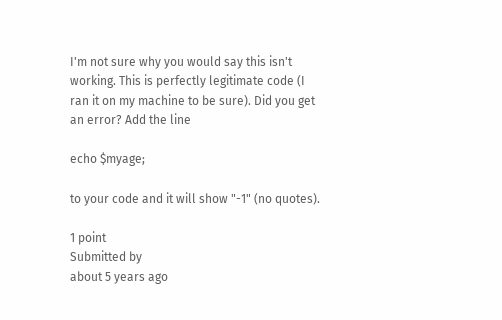I'm not sure why you would say this isn't working. This is perfectly legitimate code (I ran it on my machine to be sure). Did you get an error? Add the line

echo $myage;

to your code and it will show "-1" (no quotes).

1 point
Submitted by
about 5 years ago